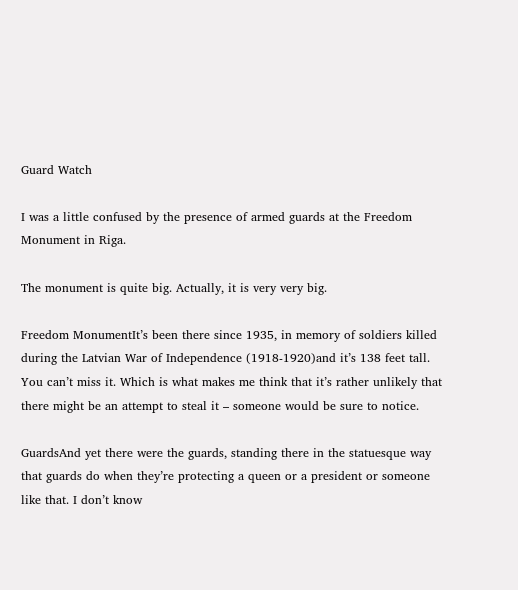Guard Watch

I was a little confused by the presence of armed guards at the Freedom Monument in Riga.

The monument is quite big. Actually, it is very very big.

Freedom MonumentIt’s been there since 1935, in memory of soldiers killed during the Latvian War of Independence (1918-1920)and it’s 138 feet tall. You can’t miss it. Which is what makes me think that it’s rather unlikely that there might be an attempt to steal it – someone would be sure to notice.

GuardsAnd yet there were the guards, standing there in the statuesque way that guards do when they’re protecting a queen or a president or someone like that. I don’t know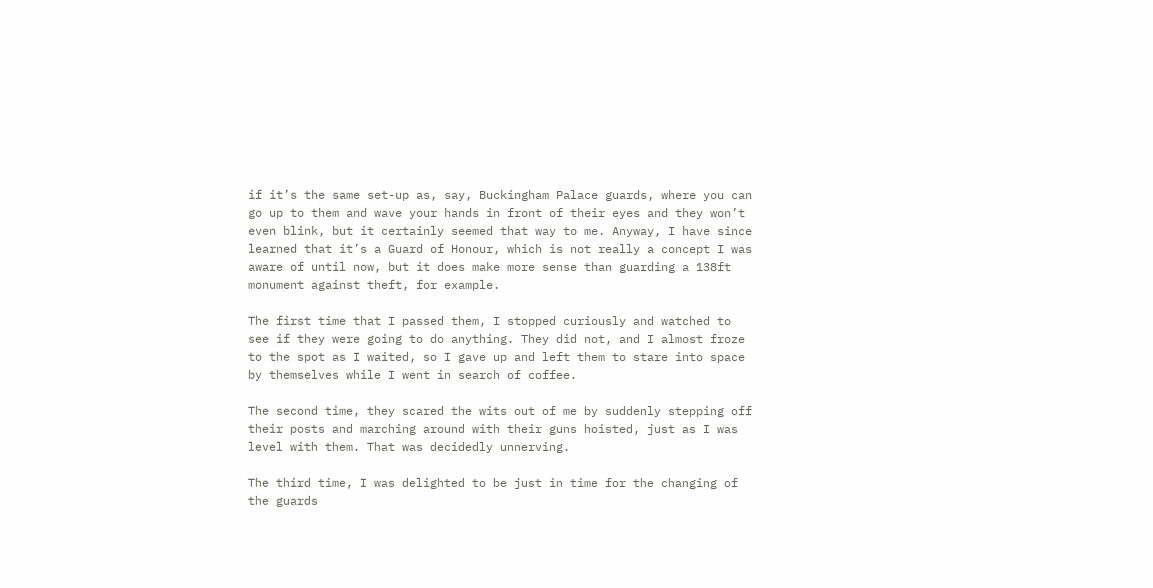if it’s the same set-up as, say, Buckingham Palace guards, where you can go up to them and wave your hands in front of their eyes and they won’t even blink, but it certainly seemed that way to me. Anyway, I have since learned that it’s a Guard of Honour, which is not really a concept I was aware of until now, but it does make more sense than guarding a 138ft monument against theft, for example.

The first time that I passed them, I stopped curiously and watched to see if they were going to do anything. They did not, and I almost froze to the spot as I waited, so I gave up and left them to stare into space by themselves while I went in search of coffee.

The second time, they scared the wits out of me by suddenly stepping off their posts and marching around with their guns hoisted, just as I was level with them. That was decidedly unnerving.

The third time, I was delighted to be just in time for the changing of the guards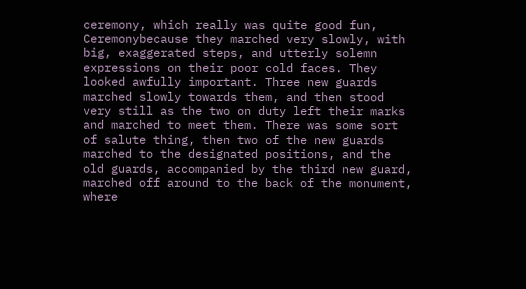ceremony, which really was quite good fun, Ceremonybecause they marched very slowly, with big, exaggerated steps, and utterly solemn expressions on their poor cold faces. They looked awfully important. Three new guards marched slowly towards them, and then stood very still as the two on duty left their marks and marched to meet them. There was some sort of salute thing, then two of the new guards marched to the designated positions, and the old guards, accompanied by the third new guard, marched off around to the back of the monument, where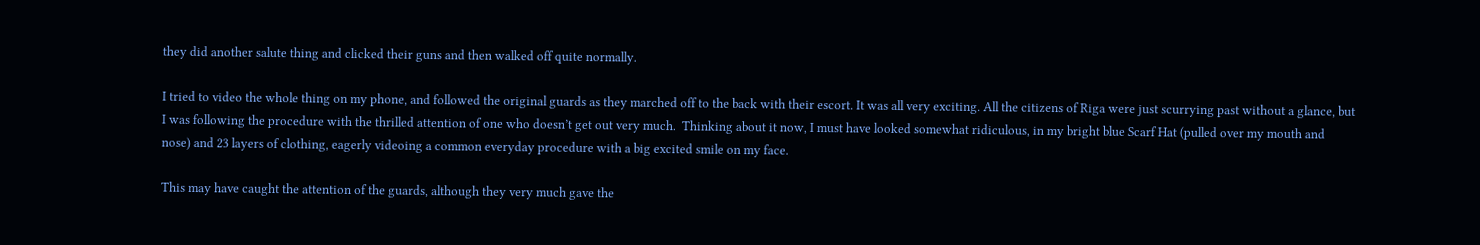they did another salute thing and clicked their guns and then walked off quite normally.

I tried to video the whole thing on my phone, and followed the original guards as they marched off to the back with their escort. It was all very exciting. All the citizens of Riga were just scurrying past without a glance, but I was following the procedure with the thrilled attention of one who doesn’t get out very much.  Thinking about it now, I must have looked somewhat ridiculous, in my bright blue Scarf Hat (pulled over my mouth and nose) and 23 layers of clothing, eagerly videoing a common everyday procedure with a big excited smile on my face.

This may have caught the attention of the guards, although they very much gave the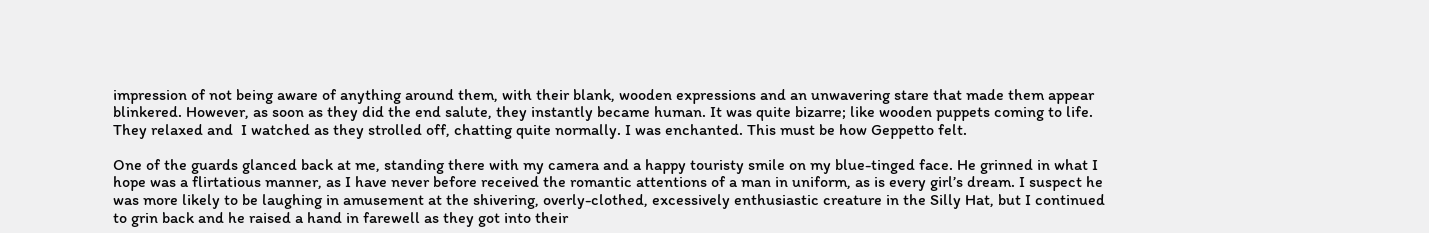impression of not being aware of anything around them, with their blank, wooden expressions and an unwavering stare that made them appear blinkered. However, as soon as they did the end salute, they instantly became human. It was quite bizarre; like wooden puppets coming to life. They relaxed and  I watched as they strolled off, chatting quite normally. I was enchanted. This must be how Geppetto felt.

One of the guards glanced back at me, standing there with my camera and a happy touristy smile on my blue-tinged face. He grinned in what I hope was a flirtatious manner, as I have never before received the romantic attentions of a man in uniform, as is every girl’s dream. I suspect he was more likely to be laughing in amusement at the shivering, overly-clothed, excessively enthusiastic creature in the Silly Hat, but I continued to grin back and he raised a hand in farewell as they got into their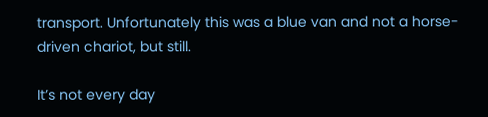transport. Unfortunately this was a blue van and not a horse-driven chariot, but still.

It’s not every day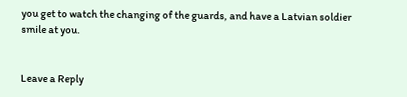you get to watch the changing of the guards, and have a Latvian soldier smile at you.


Leave a Reply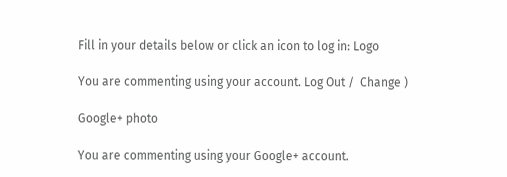Fill in your details below or click an icon to log in: Logo

You are commenting using your account. Log Out /  Change )

Google+ photo

You are commenting using your Google+ account.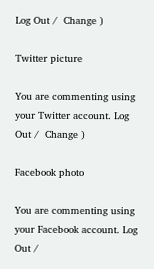Log Out /  Change )

Twitter picture

You are commenting using your Twitter account. Log Out /  Change )

Facebook photo

You are commenting using your Facebook account. Log Out /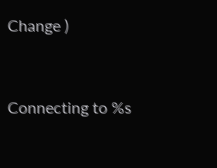Change )


Connecting to %s